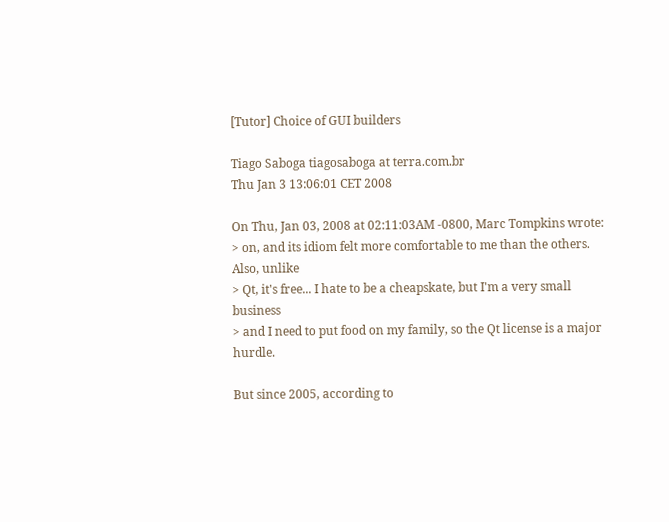[Tutor] Choice of GUI builders

Tiago Saboga tiagosaboga at terra.com.br
Thu Jan 3 13:06:01 CET 2008

On Thu, Jan 03, 2008 at 02:11:03AM -0800, Marc Tompkins wrote:
> on, and its idiom felt more comfortable to me than the others.  Also, unlike
> Qt, it's free... I hate to be a cheapskate, but I'm a very small business
> and I need to put food on my family, so the Qt license is a major hurdle.

But since 2005, according to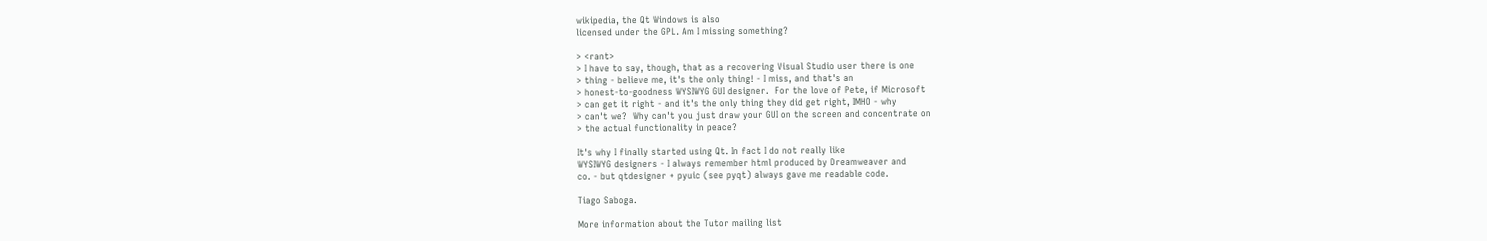wikipedia, the Qt Windows is also
licensed under the GPL. Am I missing something?

> <rant>
> I have to say, though, that as a recovering Visual Studio user there is one
> thing - believe me, it's the only thing! - I miss, and that's an
> honest-to-goodness WYSIWYG GUI designer.  For the love of Pete, if Microsoft
> can get it right - and it's the only thing they did get right, IMHO - why
> can't we?  Why can't you just draw your GUI on the screen and concentrate on
> the actual functionality in peace?

It's why I finally started using Qt. In fact I do not really like
WYSIWYG designers - I always remember html produced by Dreamweaver and
co. - but qtdesigner + pyuic (see pyqt) always gave me readable code.

Tiago Saboga.

More information about the Tutor mailing list